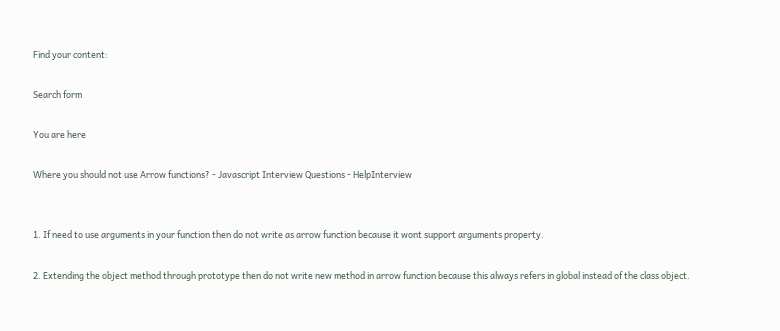Find your content:

Search form

You are here

Where you should not use Arrow functions? - Javascript Interview Questions - HelpInterview


1. If need to use arguments in your function then do not write as arrow function because it wont support arguments property.

2. Extending the object method through prototype then do not write new method in arrow function because this always refers in global instead of the class object.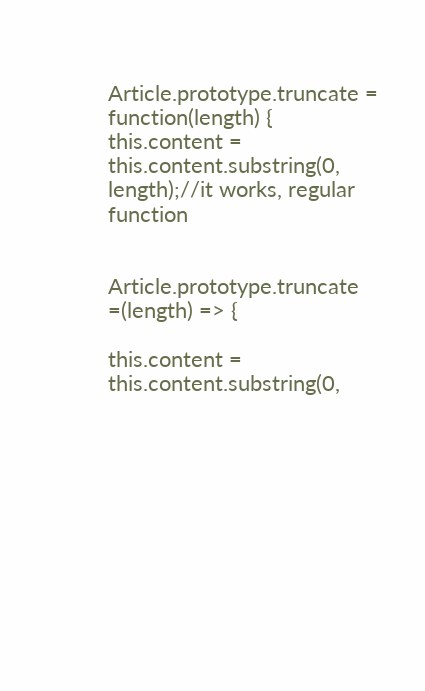Article.prototype.truncate = function(length) {
this.content = this.content.substring(0, length);//it works, regular function


Article.prototype.truncate =(length) => {

this.content = this.content.substring(0,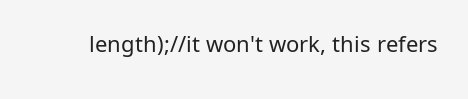length);//it won't work, this refers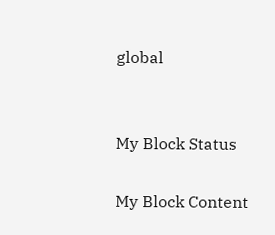global


My Block Status

My Block Content